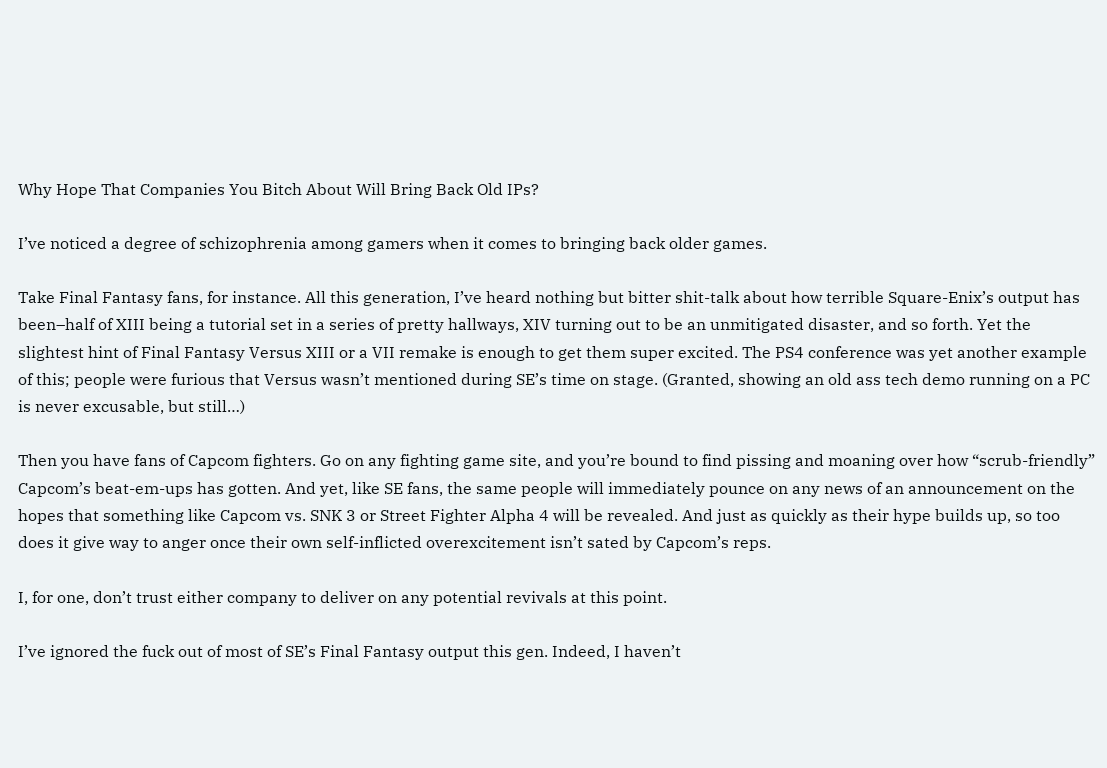Why Hope That Companies You Bitch About Will Bring Back Old IPs?

I’ve noticed a degree of schizophrenia among gamers when it comes to bringing back older games.

Take Final Fantasy fans, for instance. All this generation, I’ve heard nothing but bitter shit-talk about how terrible Square-Enix’s output has been–half of XIII being a tutorial set in a series of pretty hallways, XIV turning out to be an unmitigated disaster, and so forth. Yet the slightest hint of Final Fantasy Versus XIII or a VII remake is enough to get them super excited. The PS4 conference was yet another example of this; people were furious that Versus wasn’t mentioned during SE’s time on stage. (Granted, showing an old ass tech demo running on a PC is never excusable, but still…)

Then you have fans of Capcom fighters. Go on any fighting game site, and you’re bound to find pissing and moaning over how “scrub-friendly” Capcom’s beat-em-ups has gotten. And yet, like SE fans, the same people will immediately pounce on any news of an announcement on the hopes that something like Capcom vs. SNK 3 or Street Fighter Alpha 4 will be revealed. And just as quickly as their hype builds up, so too does it give way to anger once their own self-inflicted overexcitement isn’t sated by Capcom’s reps.

I, for one, don’t trust either company to deliver on any potential revivals at this point.

I’ve ignored the fuck out of most of SE’s Final Fantasy output this gen. Indeed, I haven’t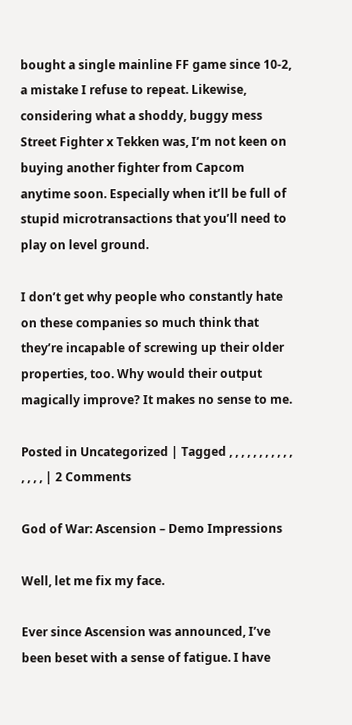bought a single mainline FF game since 10-2, a mistake I refuse to repeat. Likewise, considering what a shoddy, buggy mess Street Fighter x Tekken was, I’m not keen on buying another fighter from Capcom anytime soon. Especially when it’ll be full of stupid microtransactions that you’ll need to play on level ground.

I don’t get why people who constantly hate on these companies so much think that they’re incapable of screwing up their older properties, too. Why would their output magically improve? It makes no sense to me.

Posted in Uncategorized | Tagged , , , , , , , , , , , , , , , | 2 Comments

God of War: Ascension – Demo Impressions

Well, let me fix my face.

Ever since Ascension was announced, I’ve been beset with a sense of fatigue. I have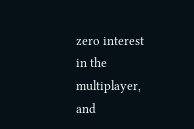zero interest in the multiplayer, and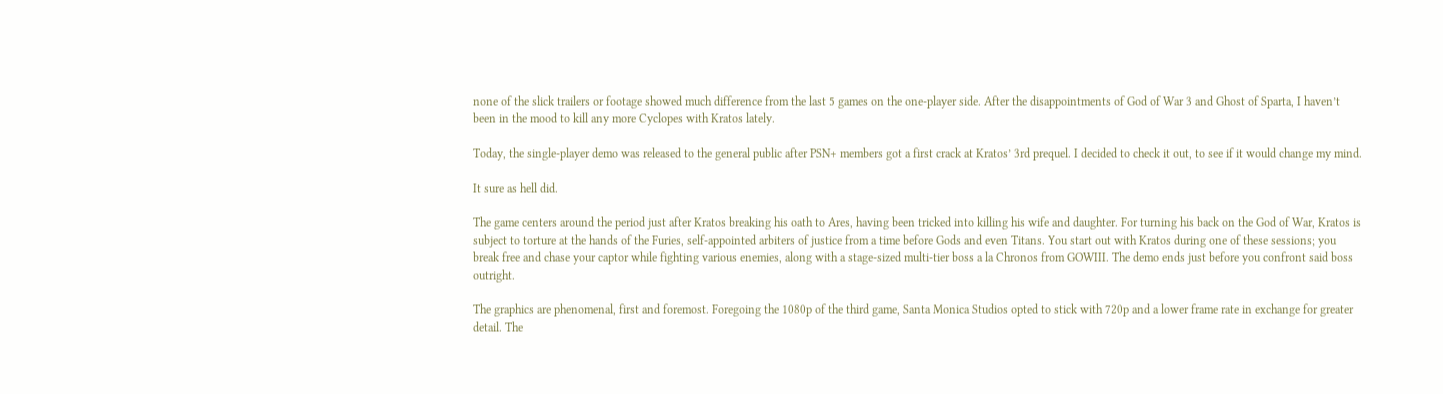none of the slick trailers or footage showed much difference from the last 5 games on the one-player side. After the disappointments of God of War 3 and Ghost of Sparta, I haven’t been in the mood to kill any more Cyclopes with Kratos lately.

Today, the single-player demo was released to the general public after PSN+ members got a first crack at Kratos’ 3rd prequel. I decided to check it out, to see if it would change my mind.

It sure as hell did.

The game centers around the period just after Kratos breaking his oath to Ares, having been tricked into killing his wife and daughter. For turning his back on the God of War, Kratos is subject to torture at the hands of the Furies, self-appointed arbiters of justice from a time before Gods and even Titans. You start out with Kratos during one of these sessions; you break free and chase your captor while fighting various enemies, along with a stage-sized multi-tier boss a la Chronos from GOWIII. The demo ends just before you confront said boss outright.

The graphics are phenomenal, first and foremost. Foregoing the 1080p of the third game, Santa Monica Studios opted to stick with 720p and a lower frame rate in exchange for greater detail. The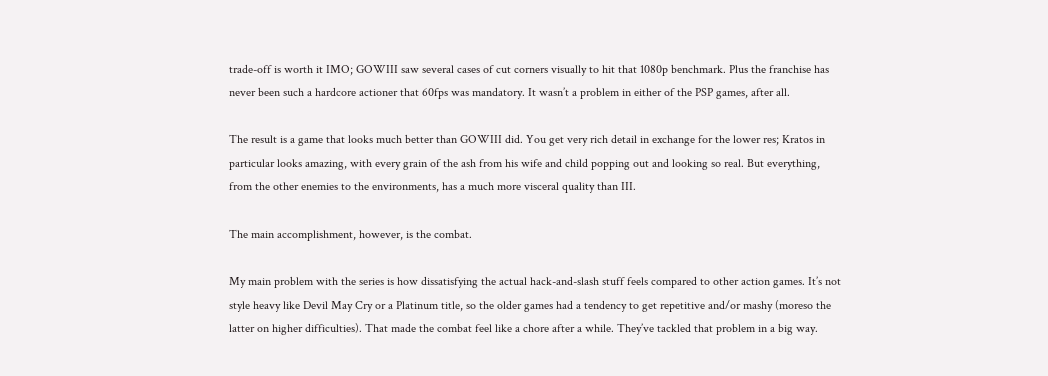trade-off is worth it IMO; GOWIII saw several cases of cut corners visually to hit that 1080p benchmark. Plus the franchise has never been such a hardcore actioner that 60fps was mandatory. It wasn’t a problem in either of the PSP games, after all.

The result is a game that looks much better than GOWIII did. You get very rich detail in exchange for the lower res; Kratos in particular looks amazing, with every grain of the ash from his wife and child popping out and looking so real. But everything, from the other enemies to the environments, has a much more visceral quality than III.

The main accomplishment, however, is the combat.

My main problem with the series is how dissatisfying the actual hack-and-slash stuff feels compared to other action games. It’s not style heavy like Devil May Cry or a Platinum title, so the older games had a tendency to get repetitive and/or mashy (moreso the latter on higher difficulties). That made the combat feel like a chore after a while. They’ve tackled that problem in a big way.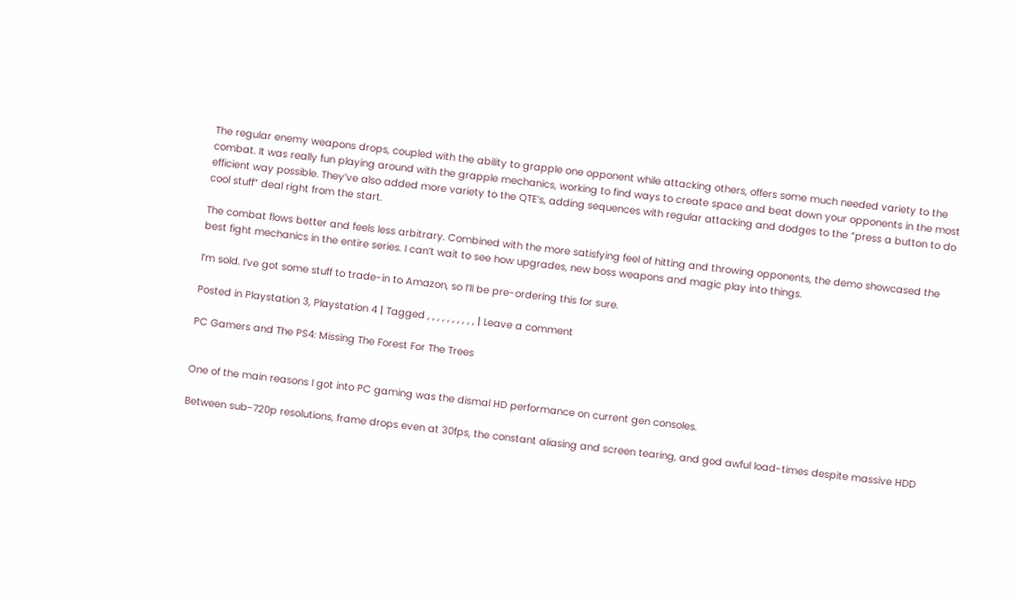The regular enemy weapons drops, coupled with the ability to grapple one opponent while attacking others, offers some much needed variety to the combat. It was really fun playing around with the grapple mechanics, working to find ways to create space and beat down your opponents in the most efficient way possible. They’ve also added more variety to the QTE’s, adding sequences with regular attacking and dodges to the “press a button to do cool stuff” deal right from the start.

The combat flows better and feels less arbitrary. Combined with the more satisfying feel of hitting and throwing opponents, the demo showcased the best fight mechanics in the entire series. I can’t wait to see how upgrades, new boss weapons and magic play into things.

I’m sold. I’ve got some stuff to trade-in to Amazon, so I’ll be pre-ordering this for sure.

Posted in Playstation 3, Playstation 4 | Tagged , , , , , , , , , , | Leave a comment

PC Gamers and The PS4: Missing The Forest For The Trees


One of the main reasons I got into PC gaming was the dismal HD performance on current gen consoles.

Between sub-720p resolutions, frame drops even at 30fps, the constant aliasing and screen tearing, and god awful load-times despite massive HDD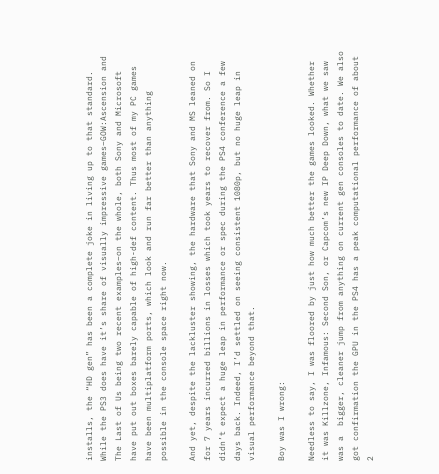installs, the “HD gen” has been a complete joke in living up to that standard. While the PS3 does have it’s share of visually impressive games–GOW:Ascension and The Last of Us being two recent examples–on the whole, both Sony and Microsoft have put out boxes barely capable of high-def content. Thus most of my PC games have been multiplatform ports, which look and run far better than anything possible in the console space right now.

And yet, despite the lackluster showing, the hardware that Sony and MS leaned on for 7 years incurred billions in losses which took years to recover from. So I didn’t expect a huge leap in performance or spec during the PS4 conference a few days back. Indeed, I’d settled on seeing consistent 1080p, but no huge leap in visual performance beyond that.

Boy was I wrong:

Needless to say, I was floored by just how much better the games looked. Whether it was Killzone, Infamous: Second Son, or Capcom’s new IP Deep Down, what we saw was a  bigger, cleaner jump from anything on current gen consoles to date. We also got confirmation the GPU in the PS4 has a peak computational performance of about 2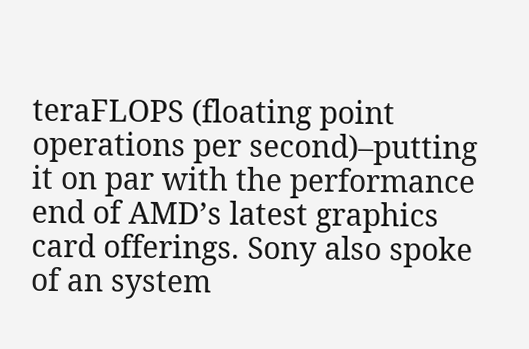teraFLOPS (floating point operations per second)–putting it on par with the performance end of AMD’s latest graphics card offerings. Sony also spoke of an system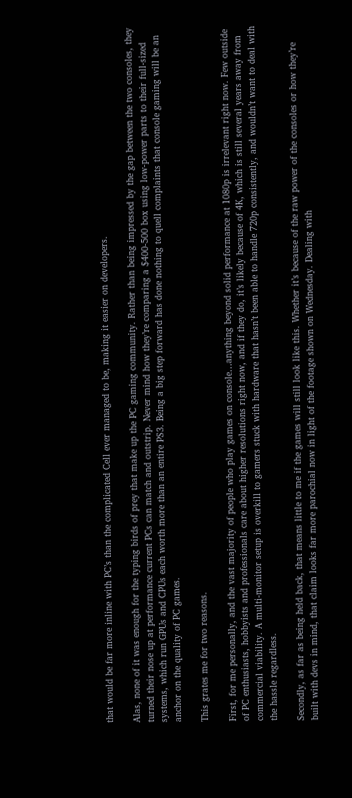that would be far more inline with PC’s than the complicated Cell ever managed to be, making it easier on developers.

Alas, none of it was enough for the typing birds of prey that make up the PC gaming community. Rather than being impressed by the gap between the two consoles, they turned their nose up at performance current PCs can match and outstrip. Never mind how they’re comparing a $400-500 box using low-power parts to their full-sized systems, which run GPUs and CPUs each worth more than an entire PS3. Being a big step forward has done nothing to quell complaints that console gaming will be an anchor on the quality of PC games.

This grates me for two reasons.

First, for me personally, and the vast majority of people who play games on console…anything beyond solid performance at 1080p is irrelevant right now. Few outside of PC enthusiasts, hobbyists and professionals care about higher resolutions right now, and if they do, it’s likely because of 4K, which is still several years away from commercial viability. A multi-monitor setup is overkill to gamers stuck with hardware that hasn’t been able to handle 720p consistently, and wouldn’t want to deal with the hassle regardless.

Secondly, as far as being held back, that means little to me if the games will still look like this. Whether it’s because of the raw power of the consoles or how they’re built with devs in mind, that claim looks far more parochial now in light of the footage shown on Wednesday. Dealing with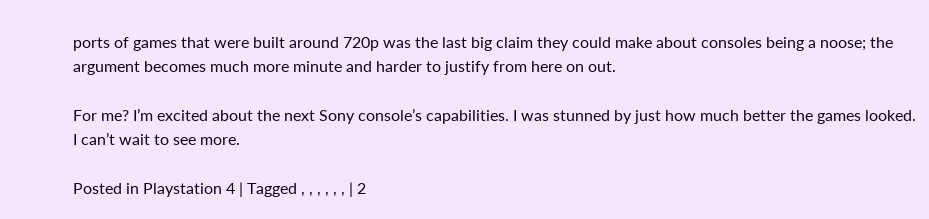ports of games that were built around 720p was the last big claim they could make about consoles being a noose; the argument becomes much more minute and harder to justify from here on out.

For me? I’m excited about the next Sony console’s capabilities. I was stunned by just how much better the games looked. I can’t wait to see more.

Posted in Playstation 4 | Tagged , , , , , , | 2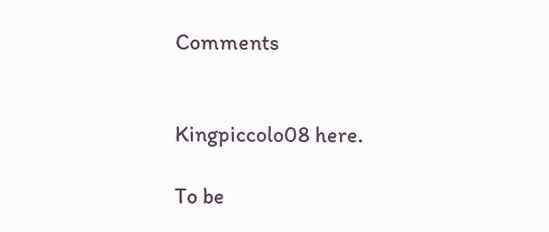Comments


Kingpiccolo08 here.

To be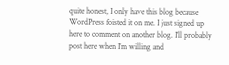quite honest, I only have this blog because WordPress foisted it on me. I just signed up here to comment on another blog. I’ll probably post here when I’m willing and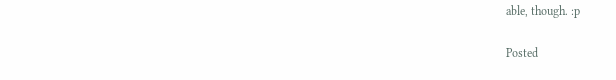able, though. :p

Posted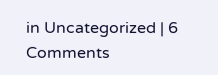in Uncategorized | 6 Comments